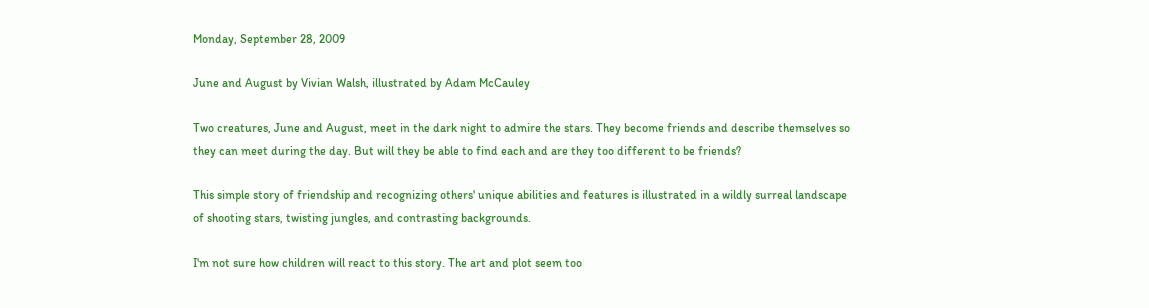Monday, September 28, 2009

June and August by Vivian Walsh, illustrated by Adam McCauley

Two creatures, June and August, meet in the dark night to admire the stars. They become friends and describe themselves so they can meet during the day. But will they be able to find each and are they too different to be friends?

This simple story of friendship and recognizing others' unique abilities and features is illustrated in a wildly surreal landscape of shooting stars, twisting jungles, and contrasting backgrounds.

I'm not sure how children will react to this story. The art and plot seem too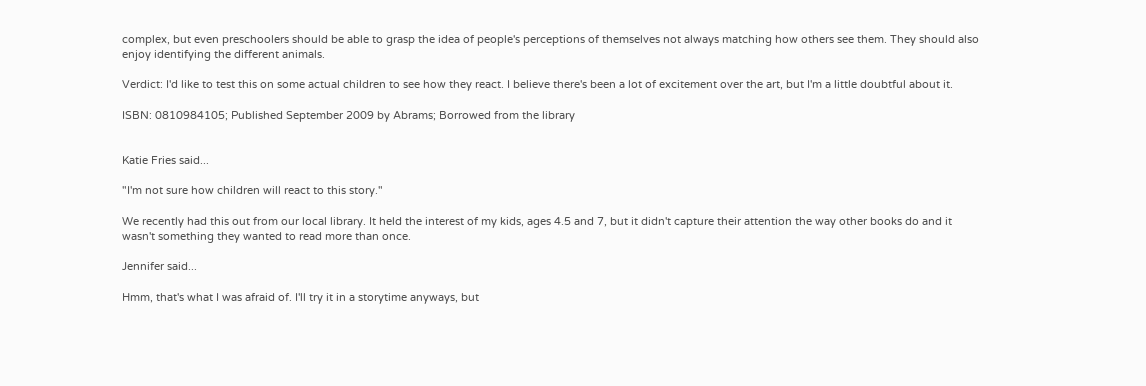complex, but even preschoolers should be able to grasp the idea of people's perceptions of themselves not always matching how others see them. They should also enjoy identifying the different animals.

Verdict: I'd like to test this on some actual children to see how they react. I believe there's been a lot of excitement over the art, but I'm a little doubtful about it.

ISBN: 0810984105; Published September 2009 by Abrams; Borrowed from the library


Katie Fries said...

"I'm not sure how children will react to this story."

We recently had this out from our local library. It held the interest of my kids, ages 4.5 and 7, but it didn't capture their attention the way other books do and it wasn't something they wanted to read more than once.

Jennifer said...

Hmm, that's what I was afraid of. I'll try it in a storytime anyways, but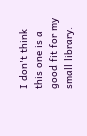I don't think this one is a good fit for my small library.